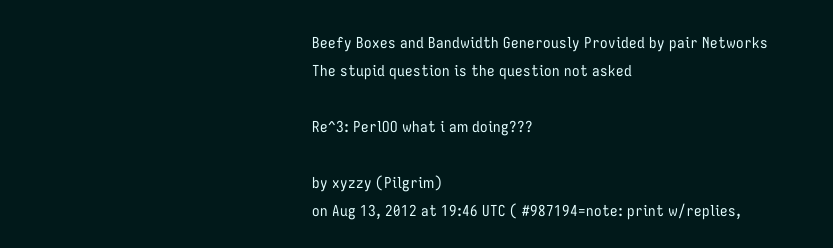Beefy Boxes and Bandwidth Generously Provided by pair Networks
The stupid question is the question not asked

Re^3: PerlOO what i am doing???

by xyzzy (Pilgrim)
on Aug 13, 2012 at 19:46 UTC ( #987194=note: print w/replies,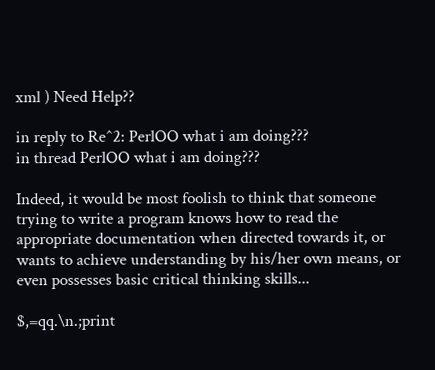xml ) Need Help??

in reply to Re^2: PerlOO what i am doing???
in thread PerlOO what i am doing???

Indeed, it would be most foolish to think that someone trying to write a program knows how to read the appropriate documentation when directed towards it, or wants to achieve understanding by his/her own means, or even possesses basic critical thinking skills...

$,=qq.\n.;print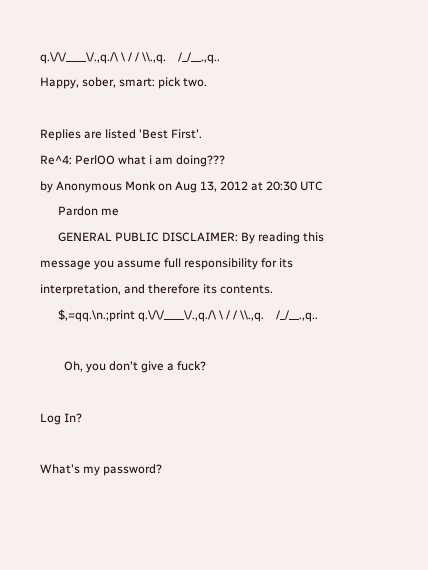q.\/\/____\/.,q./\ \ / / \\.,q.    /_/__.,q..
Happy, sober, smart: pick two.

Replies are listed 'Best First'.
Re^4: PerlOO what i am doing???
by Anonymous Monk on Aug 13, 2012 at 20:30 UTC
      Pardon me
      GENERAL PUBLIC DISCLAIMER: By reading this message you assume full responsibility for its interpretation, and therefore its contents.
      $,=qq.\n.;print q.\/\/____\/.,q./\ \ / / \\.,q.    /_/__.,q..

        Oh, you don't give a fuck?

Log In?

What's my password?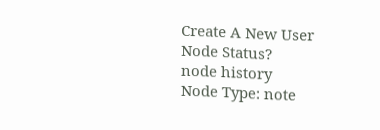Create A New User
Node Status?
node history
Node Type: note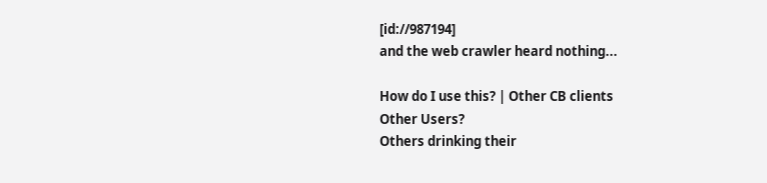[id://987194]
and the web crawler heard nothing...

How do I use this? | Other CB clients
Other Users?
Others drinking their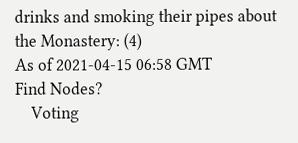drinks and smoking their pipes about the Monastery: (4)
As of 2021-04-15 06:58 GMT
Find Nodes?
    Voting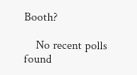Booth?

    No recent polls found